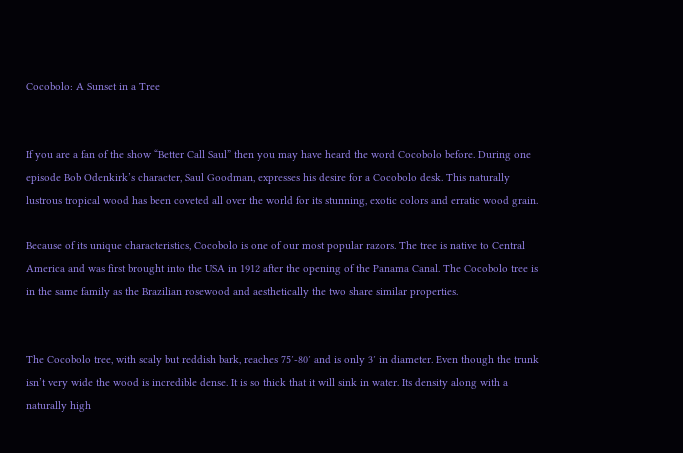Cocobolo: A Sunset in a Tree


If you are a fan of the show “Better Call Saul” then you may have heard the word Cocobolo before. During one episode Bob Odenkirk’s character, Saul Goodman, expresses his desire for a Cocobolo desk. This naturally lustrous tropical wood has been coveted all over the world for its stunning, exotic colors and erratic wood grain.

Because of its unique characteristics, Cocobolo is one of our most popular razors. The tree is native to Central America and was first brought into the USA in 1912 after the opening of the Panama Canal. The Cocobolo tree is in the same family as the Brazilian rosewood and aesthetically the two share similar properties.


The Cocobolo tree, with scaly but reddish bark, reaches 75′-80′ and is only 3′ in diameter. Even though the trunk isn’t very wide the wood is incredible dense. It is so thick that it will sink in water. Its density along with a naturally high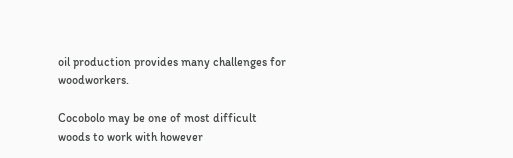oil production provides many challenges for woodworkers.

Cocobolo may be one of most difficult woods to work with however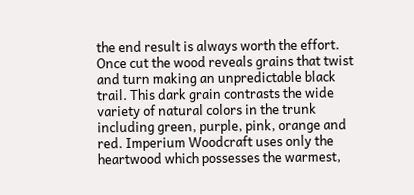the end result is always worth the effort. Once cut the wood reveals grains that twist and turn making an unpredictable black trail. This dark grain contrasts the wide variety of natural colors in the trunk including green, purple, pink, orange and red. Imperium Woodcraft uses only the heartwood which possesses the warmest,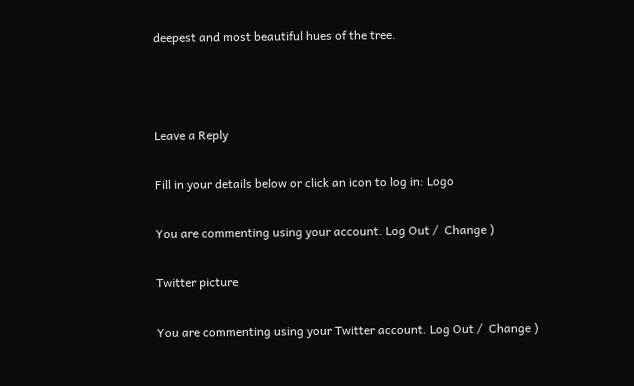deepest and most beautiful hues of the tree.



Leave a Reply

Fill in your details below or click an icon to log in: Logo

You are commenting using your account. Log Out /  Change )

Twitter picture

You are commenting using your Twitter account. Log Out /  Change )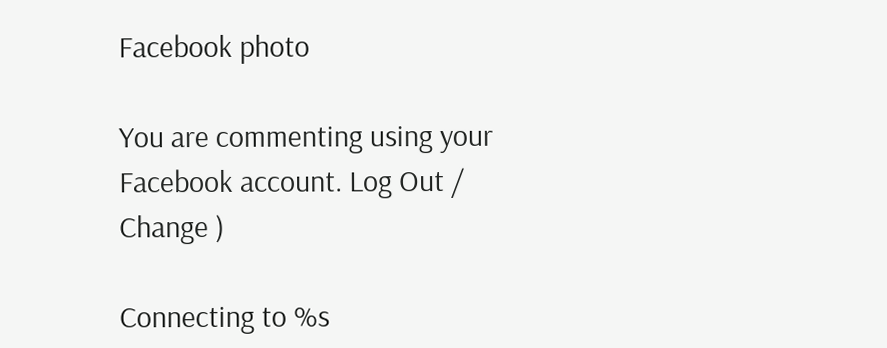Facebook photo

You are commenting using your Facebook account. Log Out /  Change )

Connecting to %s